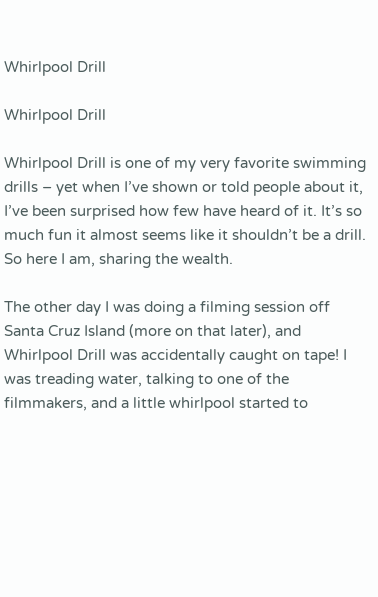Whirlpool Drill

Whirlpool Drill

Whirlpool Drill is one of my very favorite swimming drills – yet when I’ve shown or told people about it, I’ve been surprised how few have heard of it. It’s so much fun it almost seems like it shouldn’t be a drill. So here I am, sharing the wealth.

The other day I was doing a filming session off Santa Cruz Island (more on that later), and Whirlpool Drill was accidentally caught on tape! I was treading water, talking to one of the filmmakers, and a little whirlpool started to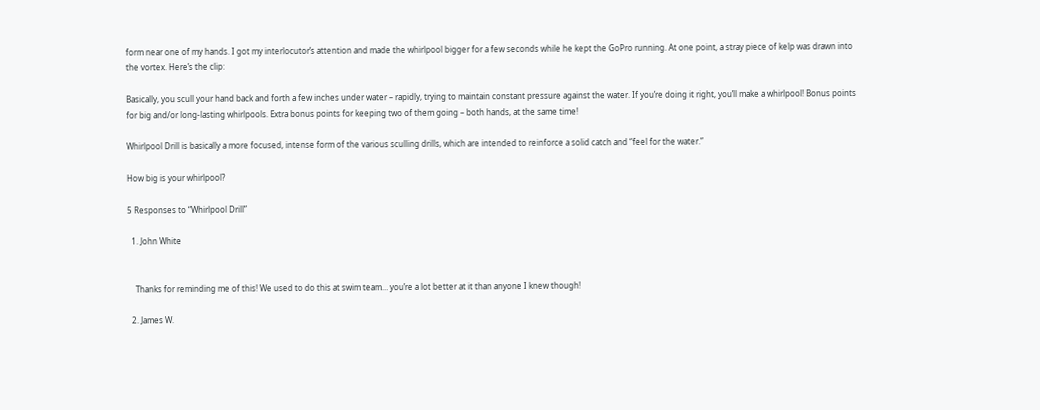form near one of my hands. I got my interlocutor’s attention and made the whirlpool bigger for a few seconds while he kept the GoPro running. At one point, a stray piece of kelp was drawn into the vortex. Here’s the clip:

Basically, you scull your hand back and forth a few inches under water – rapidly, trying to maintain constant pressure against the water. If you’re doing it right, you’ll make a whirlpool! Bonus points for big and/or long-lasting whirlpools. Extra bonus points for keeping two of them going – both hands, at the same time!

Whirlpool Drill is basically a more focused, intense form of the various sculling drills, which are intended to reinforce a solid catch and “feel for the water.”

How big is your whirlpool?

5 Responses to “Whirlpool Drill”

  1. John White


    Thanks for reminding me of this! We used to do this at swim team… you’re a lot better at it than anyone I knew though!

  2. James W.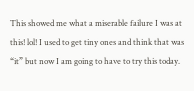This showed me what a miserable failure I was at this! lol! I used to get tiny ones and think that was “it” but now I am going to have to try this today.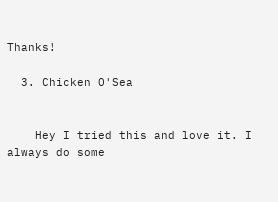Thanks!

  3. Chicken O'Sea


    Hey I tried this and love it. I always do some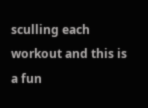sculling each workout and this is a fun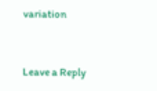variation


Leave a Reply